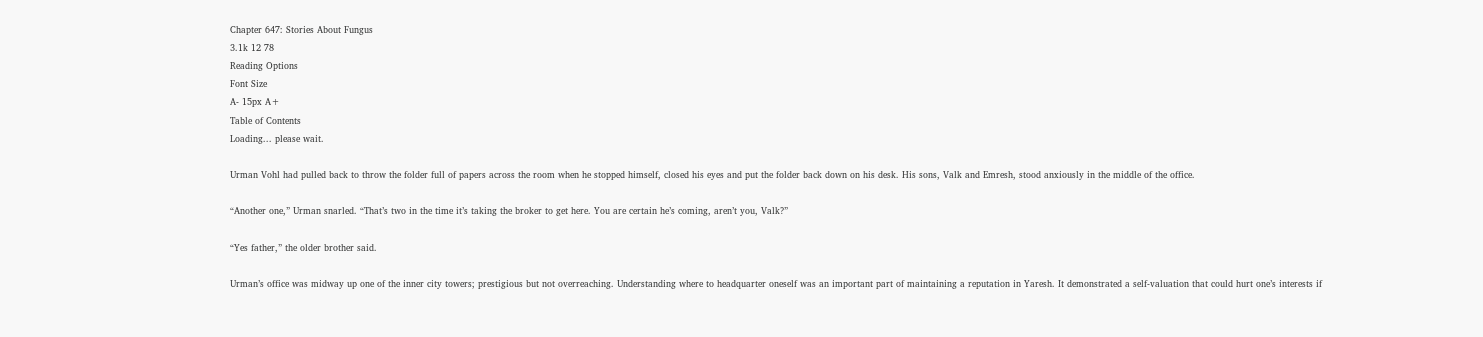Chapter 647: Stories About Fungus
3.1k 12 78
Reading Options
Font Size
A- 15px A+
Table of Contents
Loading... please wait.

Urman Vohl had pulled back to throw the folder full of papers across the room when he stopped himself, closed his eyes and put the folder back down on his desk. His sons, Valk and Emresh, stood anxiously in the middle of the office.

“Another one,” Urman snarled. “That’s two in the time it’s taking the broker to get here. You are certain he’s coming, aren’t you, Valk?”

“Yes father,” the older brother said.

Urman’s office was midway up one of the inner city towers; prestigious but not overreaching. Understanding where to headquarter oneself was an important part of maintaining a reputation in Yaresh. It demonstrated a self-valuation that could hurt one’s interests if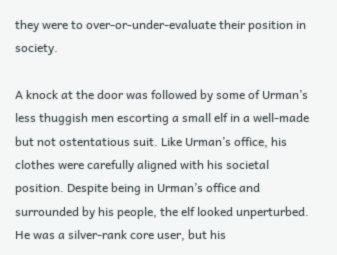they were to over-or-under-evaluate their position in society.

A knock at the door was followed by some of Urman’s less thuggish men escorting a small elf in a well-made but not ostentatious suit. Like Urman’s office, his clothes were carefully aligned with his societal position. Despite being in Urman’s office and surrounded by his people, the elf looked unperturbed. He was a silver-rank core user, but his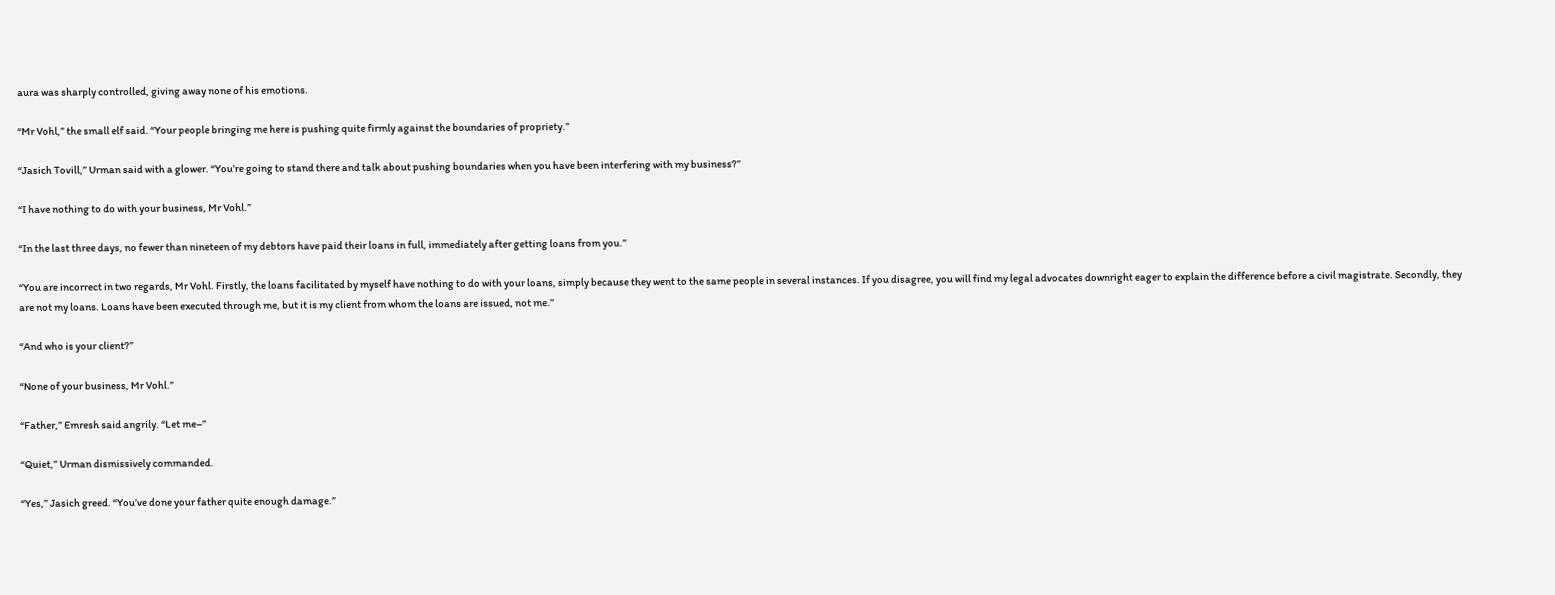aura was sharply controlled, giving away none of his emotions.

“Mr Vohl,” the small elf said. “Your people bringing me here is pushing quite firmly against the boundaries of propriety.”

“Jasich Tovill,” Urman said with a glower. “You’re going to stand there and talk about pushing boundaries when you have been interfering with my business?”

“I have nothing to do with your business, Mr Vohl.”

“In the last three days, no fewer than nineteen of my debtors have paid their loans in full, immediately after getting loans from you.”

“You are incorrect in two regards, Mr Vohl. Firstly, the loans facilitated by myself have nothing to do with your loans, simply because they went to the same people in several instances. If you disagree, you will find my legal advocates downright eager to explain the difference before a civil magistrate. Secondly, they are not my loans. Loans have been executed through me, but it is my client from whom the loans are issued, not me.”

“And who is your client?”

“None of your business, Mr Vohl.”

“Father,” Emresh said angrily. “Let me–”

“Quiet,” Urman dismissively commanded.

“Yes,” Jasich greed. “You’ve done your father quite enough damage.”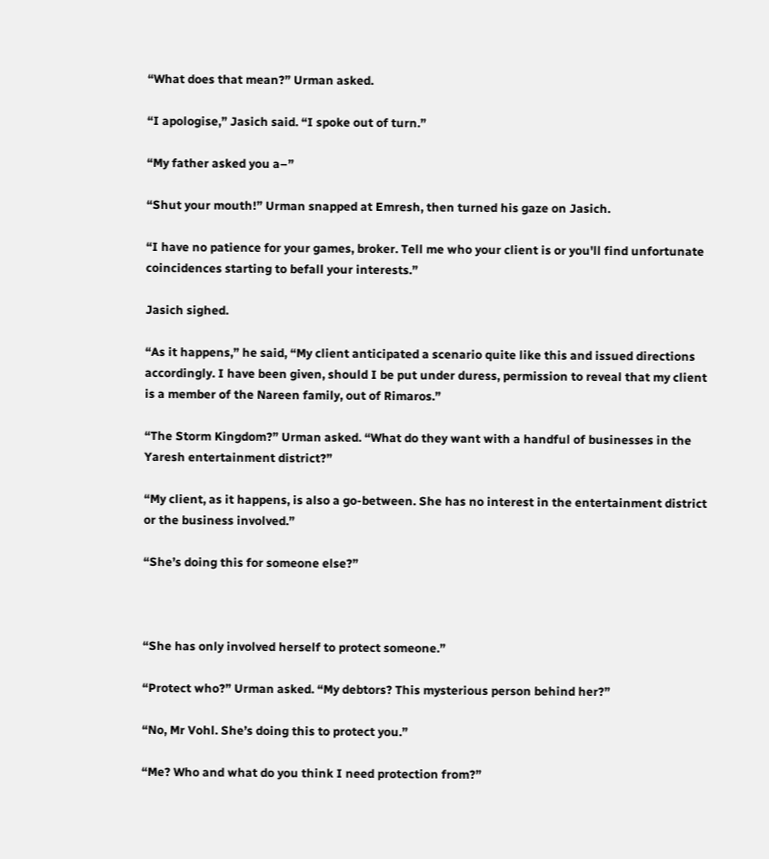“What does that mean?” Urman asked.

“I apologise,” Jasich said. “I spoke out of turn.”

“My father asked you a–”

“Shut your mouth!” Urman snapped at Emresh, then turned his gaze on Jasich.

“I have no patience for your games, broker. Tell me who your client is or you'll find unfortunate coincidences starting to befall your interests.”

Jasich sighed.

“As it happens,” he said, “My client anticipated a scenario quite like this and issued directions accordingly. I have been given, should I be put under duress, permission to reveal that my client is a member of the Nareen family, out of Rimaros.”

“The Storm Kingdom?” Urman asked. “What do they want with a handful of businesses in the Yaresh entertainment district?”

“My client, as it happens, is also a go-between. She has no interest in the entertainment district or the business involved.”

“She’s doing this for someone else?”



“She has only involved herself to protect someone.”

“Protect who?” Urman asked. “My debtors? This mysterious person behind her?”

“No, Mr Vohl. She’s doing this to protect you.”

“Me? Who and what do you think I need protection from?”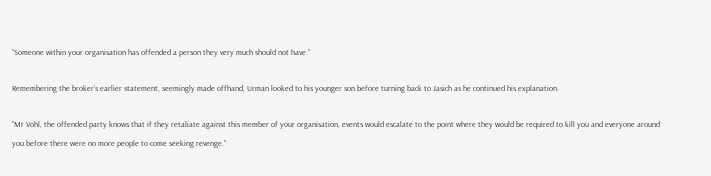“Someone within your organisation has offended a person they very much should not have.”

Remembering the broker’s earlier statement, seemingly made offhand, Urman looked to his younger son before turning back to Jasich as he continued his explanation.

“Mr Vohl, the offended party knows that if they retaliate against this member of your organisation, events would escalate to the point where they would be required to kill you and everyone around you before there were no more people to come seeking revenge.”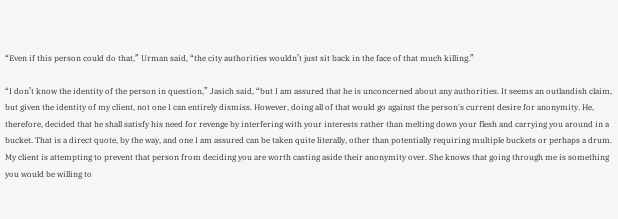“Even if this person could do that,” Urman said, “the city authorities wouldn’t just sit back in the face of that much killing.”

“I don’t know the identity of the person in question,” Jasich said, “but I am assured that he is unconcerned about any authorities. It seems an outlandish claim, but given the identity of my client, not one I can entirely dismiss. However, doing all of that would go against the person's current desire for anonymity. He, therefore, decided that he shall satisfy his need for revenge by interfering with your interests rather than melting down your flesh and carrying you around in a bucket. That is a direct quote, by the way, and one I am assured can be taken quite literally, other than potentially requiring multiple buckets or perhaps a drum. My client is attempting to prevent that person from deciding you are worth casting aside their anonymity over. She knows that going through me is something you would be willing to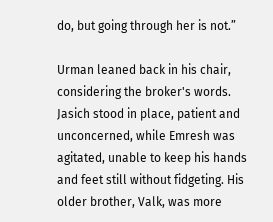do, but going through her is not.”

Urman leaned back in his chair, considering the broker's words. Jasich stood in place, patient and unconcerned, while Emresh was agitated, unable to keep his hands and feet still without fidgeting. His older brother, Valk, was more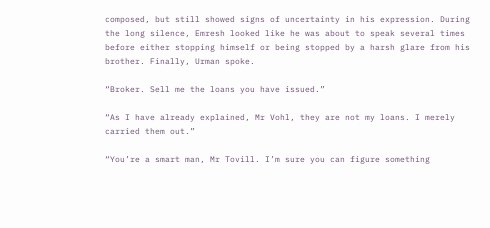composed, but still showed signs of uncertainty in his expression. During the long silence, Emresh looked like he was about to speak several times before either stopping himself or being stopped by a harsh glare from his brother. Finally, Urman spoke.

“Broker. Sell me the loans you have issued.”

“As I have already explained, Mr Vohl, they are not my loans. I merely carried them out.”

“You’re a smart man, Mr Tovill. I’m sure you can figure something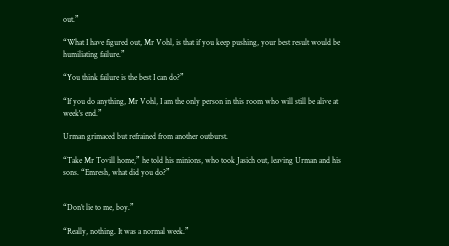out.”

“What I have figured out, Mr Vohl, is that if you keep pushing, your best result would be humiliating failure.”

“You think failure is the best I can do?”

“If you do anything, Mr Vohl, I am the only person in this room who will still be alive at week's end.”

Urman grimaced but refrained from another outburst.

“Take Mr Tovill home,” he told his minions, who took Jasich out, leaving Urman and his sons. “Emresh, what did you do?”


“Don’t lie to me, boy.”

“Really, nothing. It was a normal week.”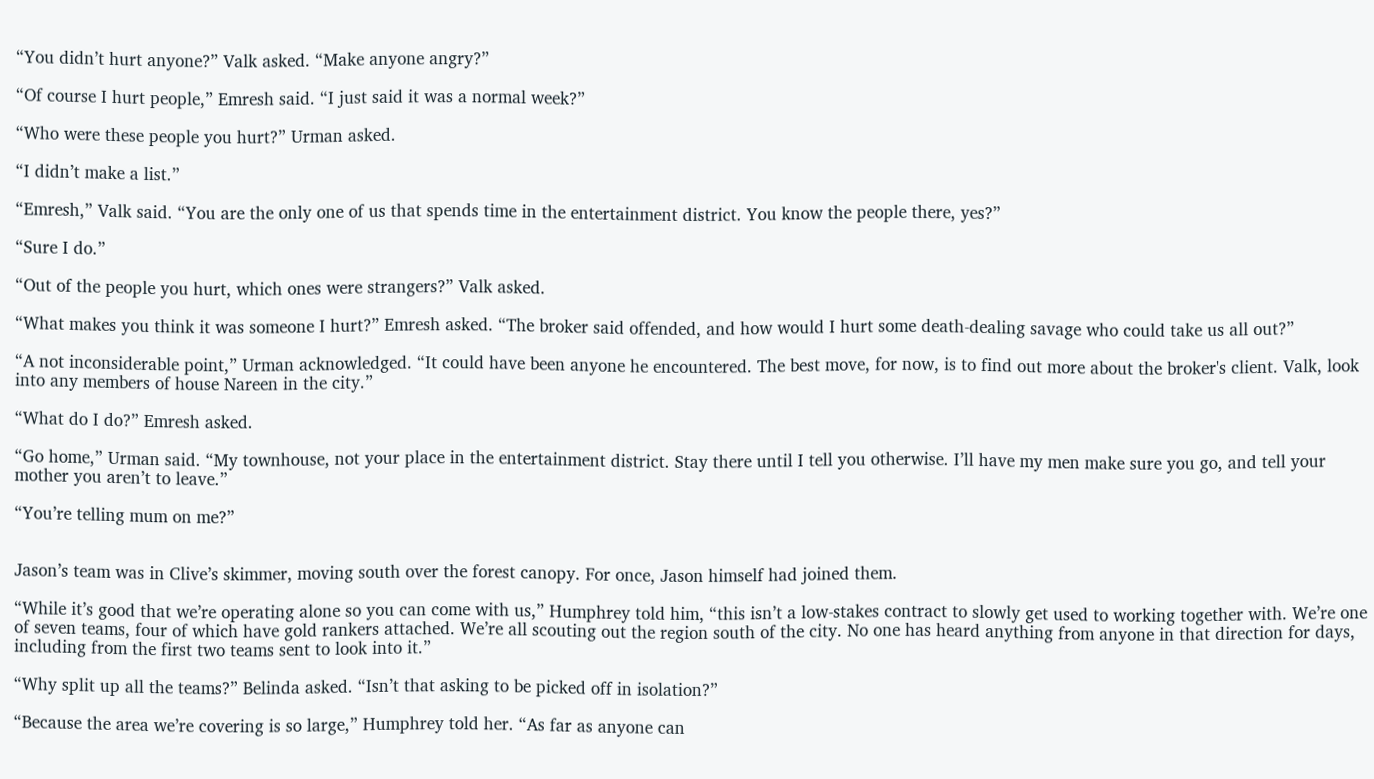“You didn’t hurt anyone?” Valk asked. “Make anyone angry?”

“Of course I hurt people,” Emresh said. “I just said it was a normal week?”

“Who were these people you hurt?” Urman asked.

“I didn’t make a list.”

“Emresh,” Valk said. “You are the only one of us that spends time in the entertainment district. You know the people there, yes?”

“Sure I do.”

“Out of the people you hurt, which ones were strangers?” Valk asked.

“What makes you think it was someone I hurt?” Emresh asked. “The broker said offended, and how would I hurt some death-dealing savage who could take us all out?”

“A not inconsiderable point,” Urman acknowledged. “It could have been anyone he encountered. The best move, for now, is to find out more about the broker's client. Valk, look into any members of house Nareen in the city.”

“What do I do?” Emresh asked.

“Go home,” Urman said. “My townhouse, not your place in the entertainment district. Stay there until I tell you otherwise. I’ll have my men make sure you go, and tell your mother you aren’t to leave.”

“You’re telling mum on me?”


Jason’s team was in Clive’s skimmer, moving south over the forest canopy. For once, Jason himself had joined them.

“While it’s good that we’re operating alone so you can come with us,” Humphrey told him, “this isn’t a low-stakes contract to slowly get used to working together with. We’re one of seven teams, four of which have gold rankers attached. We’re all scouting out the region south of the city. No one has heard anything from anyone in that direction for days, including from the first two teams sent to look into it.”

“Why split up all the teams?” Belinda asked. “Isn’t that asking to be picked off in isolation?”

“Because the area we’re covering is so large,” Humphrey told her. “As far as anyone can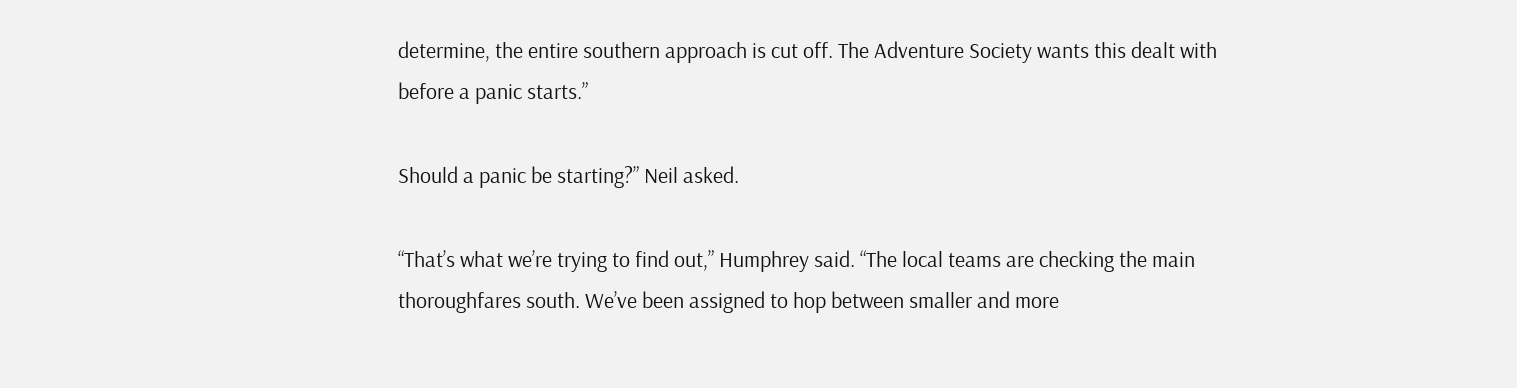determine, the entire southern approach is cut off. The Adventure Society wants this dealt with before a panic starts.”

Should a panic be starting?” Neil asked.

“That’s what we’re trying to find out,” Humphrey said. “The local teams are checking the main thoroughfares south. We’ve been assigned to hop between smaller and more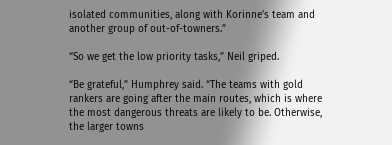isolated communities, along with Korinne’s team and another group of out-of-towners.”

“So we get the low priority tasks,” Neil griped.

“Be grateful,” Humphrey said. “The teams with gold rankers are going after the main routes, which is where the most dangerous threats are likely to be. Otherwise, the larger towns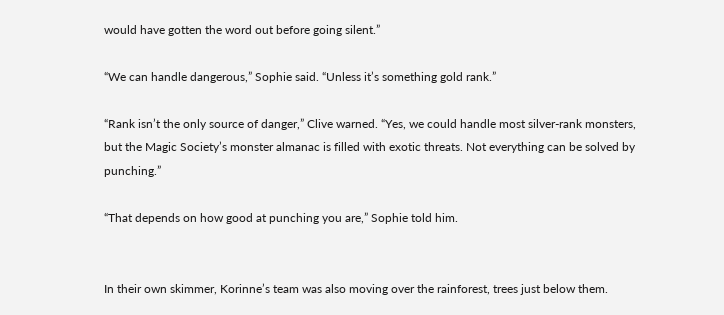would have gotten the word out before going silent.”

“We can handle dangerous,” Sophie said. “Unless it’s something gold rank.”

“Rank isn’t the only source of danger,” Clive warned. “Yes, we could handle most silver-rank monsters, but the Magic Society’s monster almanac is filled with exotic threats. Not everything can be solved by punching.”

“That depends on how good at punching you are,” Sophie told him.


In their own skimmer, Korinne’s team was also moving over the rainforest, trees just below them.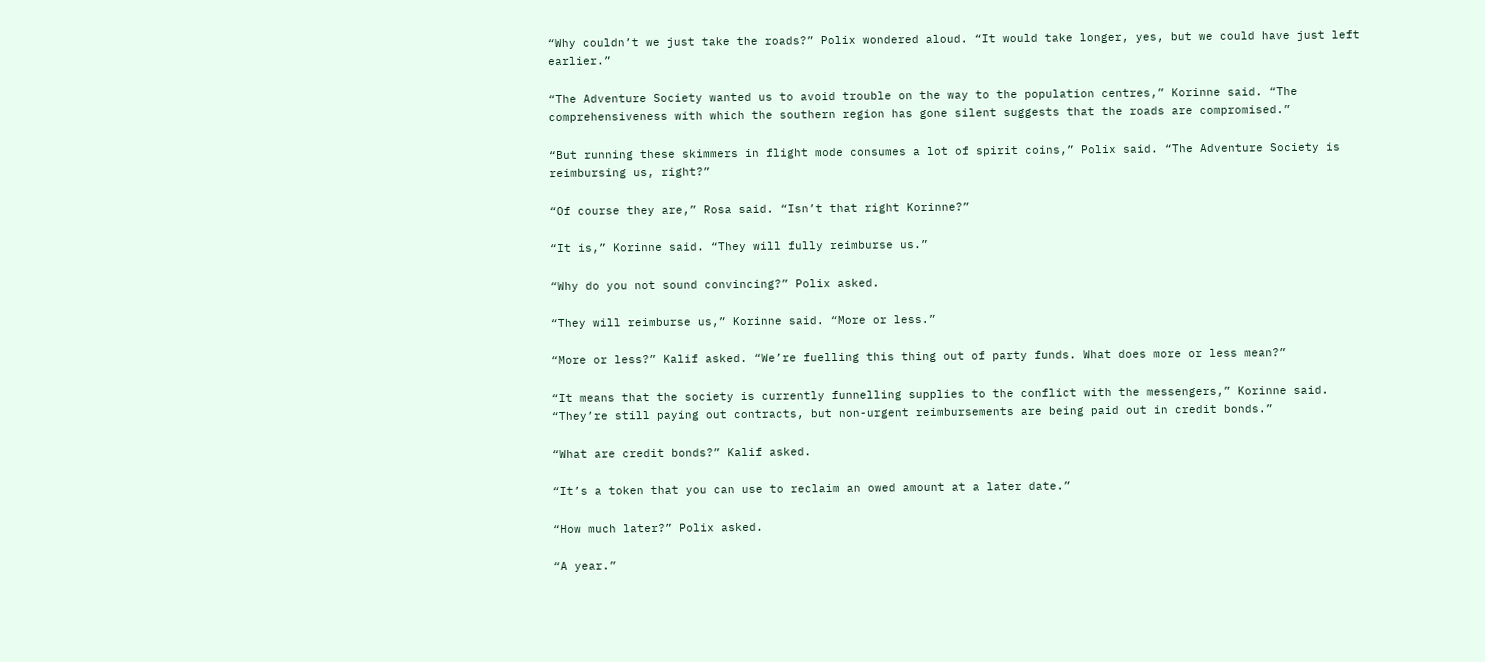“Why couldn’t we just take the roads?” Polix wondered aloud. “It would take longer, yes, but we could have just left earlier.”

“The Adventure Society wanted us to avoid trouble on the way to the population centres,” Korinne said. “The comprehensiveness with which the southern region has gone silent suggests that the roads are compromised.”

“But running these skimmers in flight mode consumes a lot of spirit coins,” Polix said. “The Adventure Society is reimbursing us, right?”

“Of course they are,” Rosa said. “Isn’t that right Korinne?”

“It is,” Korinne said. “They will fully reimburse us.”

“Why do you not sound convincing?” Polix asked.

“They will reimburse us,” Korinne said. “More or less.”

“More or less?” Kalif asked. “We’re fuelling this thing out of party funds. What does more or less mean?”

“It means that the society is currently funnelling supplies to the conflict with the messengers,” Korinne said. “They’re still paying out contracts, but non-urgent reimbursements are being paid out in credit bonds.”

“What are credit bonds?” Kalif asked.

“It’s a token that you can use to reclaim an owed amount at a later date.”

“How much later?” Polix asked.

“A year.”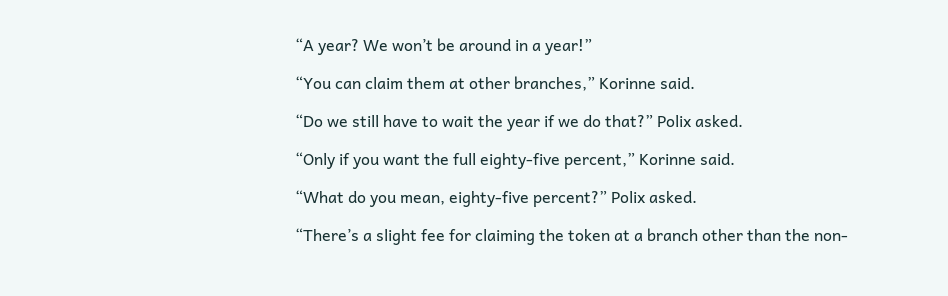“A year? We won’t be around in a year!”

“You can claim them at other branches,” Korinne said.

“Do we still have to wait the year if we do that?” Polix asked.

“Only if you want the full eighty-five percent,” Korinne said.

“What do you mean, eighty-five percent?” Polix asked.

“There’s a slight fee for claiming the token at a branch other than the non-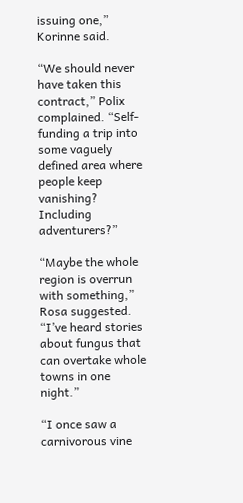issuing one,” Korinne said.

“We should never have taken this contract,” Polix complained. “Self-funding a trip into some vaguely defined area where people keep vanishing? Including adventurers?”

“Maybe the whole region is overrun with something,” Rosa suggested. “I’ve heard stories about fungus that can overtake whole towns in one night.”

“I once saw a carnivorous vine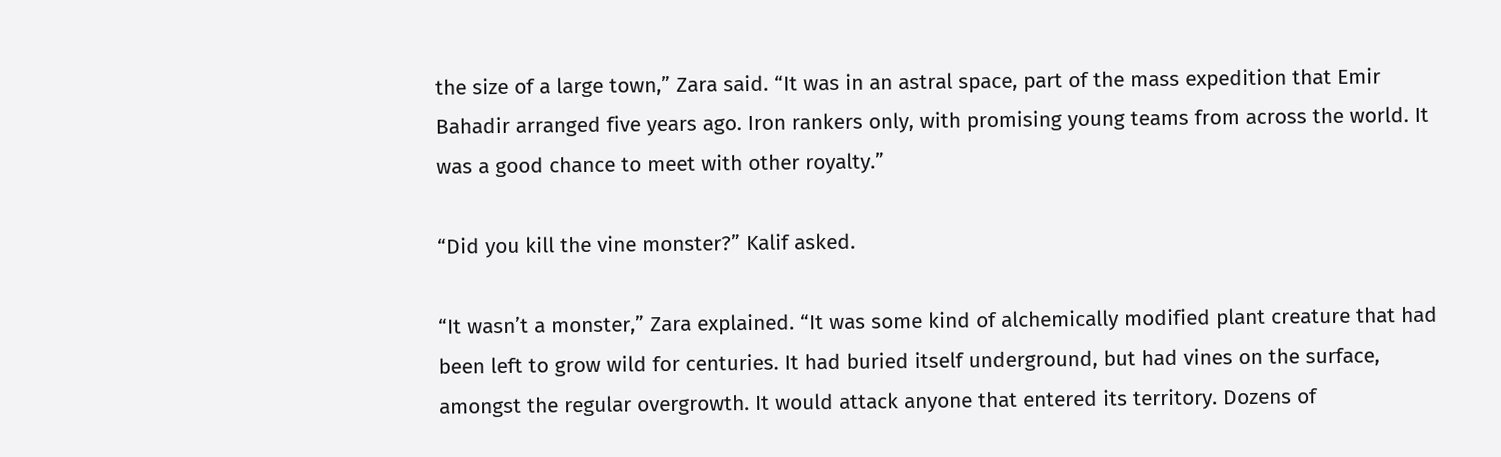the size of a large town,” Zara said. “It was in an astral space, part of the mass expedition that Emir Bahadir arranged five years ago. Iron rankers only, with promising young teams from across the world. It was a good chance to meet with other royalty.”

“Did you kill the vine monster?” Kalif asked.

“It wasn’t a monster,” Zara explained. “It was some kind of alchemically modified plant creature that had been left to grow wild for centuries. It had buried itself underground, but had vines on the surface, amongst the regular overgrowth. It would attack anyone that entered its territory. Dozens of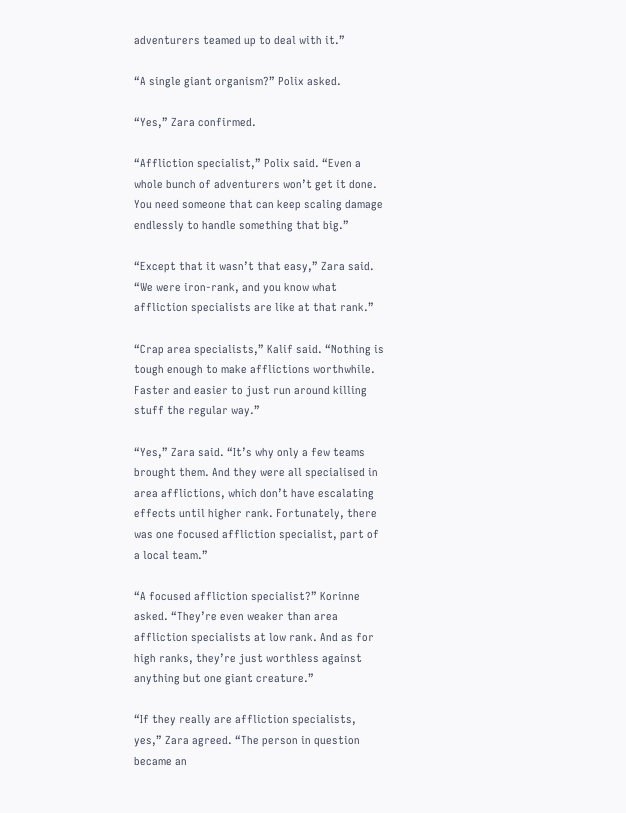adventurers teamed up to deal with it.”

“A single giant organism?” Polix asked.

“Yes,” Zara confirmed.

“Affliction specialist,” Polix said. “Even a whole bunch of adventurers won’t get it done. You need someone that can keep scaling damage endlessly to handle something that big.”

“Except that it wasn’t that easy,” Zara said. “We were iron-rank, and you know what affliction specialists are like at that rank.”

“Crap area specialists,” Kalif said. “Nothing is tough enough to make afflictions worthwhile. Faster and easier to just run around killing stuff the regular way.”

“Yes,” Zara said. “It’s why only a few teams brought them. And they were all specialised in area afflictions, which don’t have escalating effects until higher rank. Fortunately, there was one focused affliction specialist, part of a local team.”

“A focused affliction specialist?” Korinne asked. “They’re even weaker than area affliction specialists at low rank. And as for high ranks, they’re just worthless against anything but one giant creature.”

“If they really are affliction specialists, yes,” Zara agreed. “The person in question became an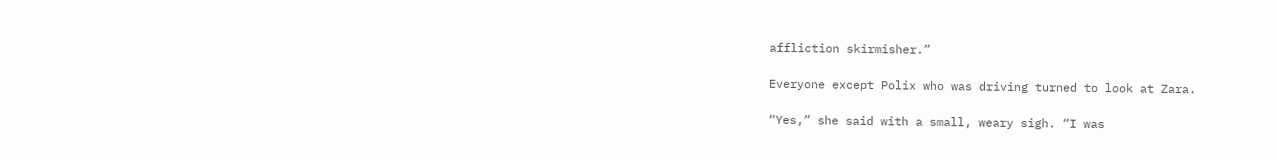affliction skirmisher.”

Everyone except Polix who was driving turned to look at Zara.

“Yes,” she said with a small, weary sigh. “I was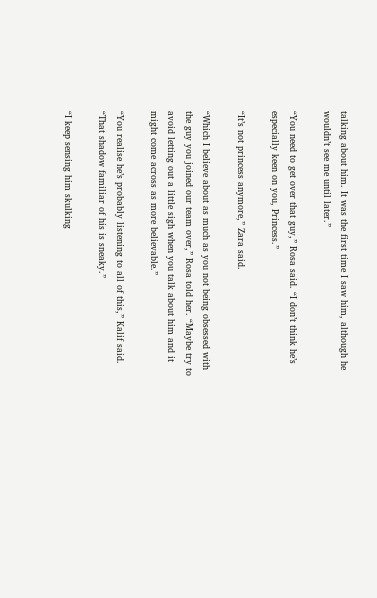talking about him. It was the first time I saw him, although he wouldn’t see me until later.”

“You need to get over that guy,” Rosa said. “I don’t think he’s especially keen on you, Princess.”

“It’s not princess anymore,” Zara said.

“Which I believe about as much as you not being obsessed with the guy you joined our team over,” Rosa told her. “Maybe try to avoid letting out a little sigh when you talk about him and it might come across as more believable.”

“You realise he’s probably listening to all of this,” Kalif said. “That shadow familiar of his is sneaky.”

“I keep sensing him skulking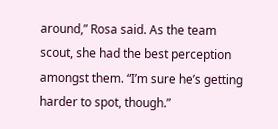around,” Rosa said. As the team scout, she had the best perception amongst them. “I’m sure he’s getting harder to spot, though.”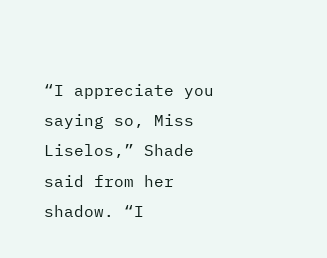“I appreciate you saying so, Miss Liselos,” Shade said from her shadow. “I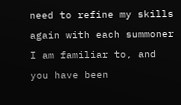need to refine my skills again with each summoner I am familiar to, and you have been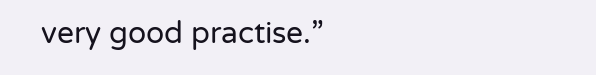very good practise.”